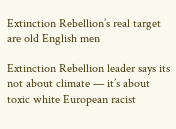Extinction Rebellion’s real target are old English men

Extinction Rebellion leader says its not about climate — it’s about toxic white European racist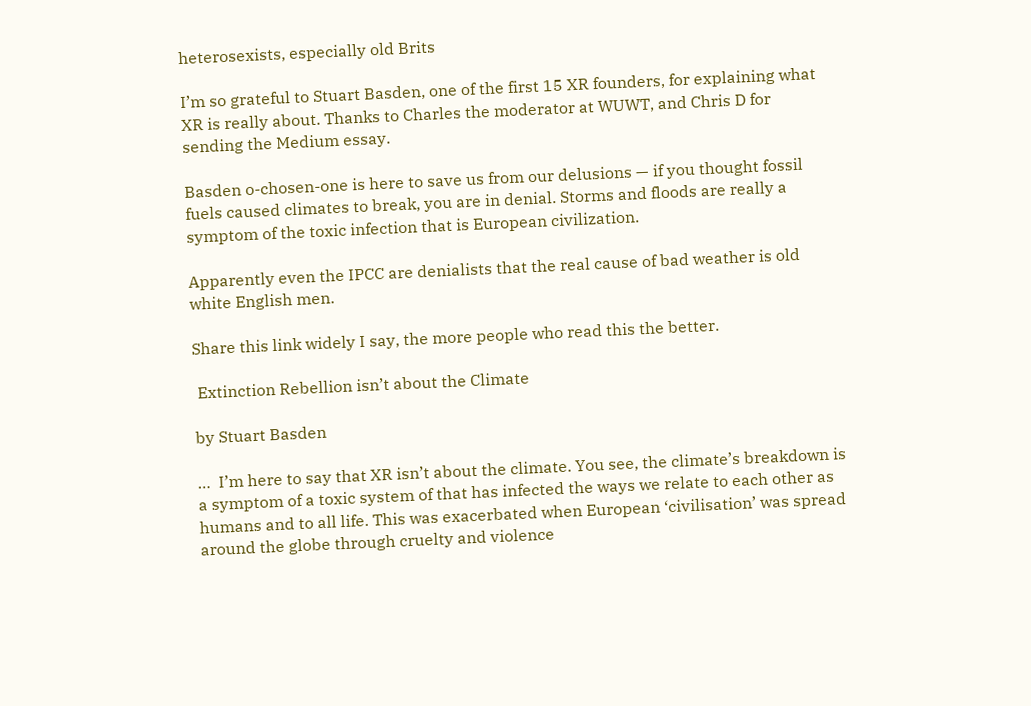heterosexists, especially old Brits

I’m so grateful to Stuart Basden, one of the first 15 XR founders, for explaining what XR is really about. Thanks to Charles the moderator at WUWT, and Chris D for sending the Medium essay.

Basden o-chosen-one is here to save us from our delusions — if you thought fossil fuels caused climates to break, you are in denial. Storms and floods are really a symptom of the toxic infection that is European civilization.

Apparently even the IPCC are denialists that the real cause of bad weather is old white English men.

Share this link widely I say, the more people who read this the better.

 Extinction Rebellion isn’t about the Climate

by Stuart Basden

…  I’m here to say that XR isn’t about the climate. You see, the climate’s breakdown is a symptom of a toxic system of that has infected the ways we relate to each other as humans and to all life. This was exacerbated when European ‘civilisation’ was spread around the globe through cruelty and violence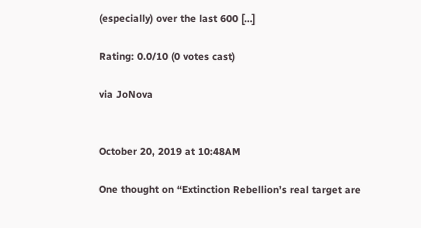(especially) over the last 600 […]

Rating: 0.0/10 (0 votes cast)

via JoNova


October 20, 2019 at 10:48AM

One thought on “Extinction Rebellion’s real target are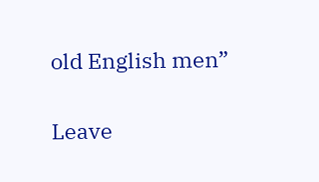old English men”

Leave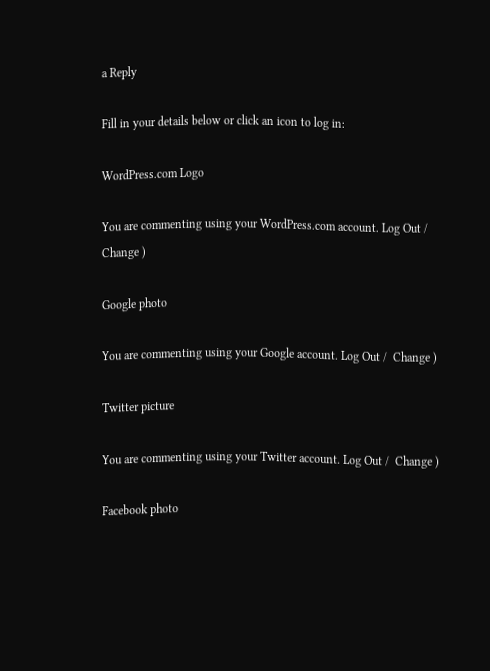a Reply

Fill in your details below or click an icon to log in:

WordPress.com Logo

You are commenting using your WordPress.com account. Log Out /  Change )

Google photo

You are commenting using your Google account. Log Out /  Change )

Twitter picture

You are commenting using your Twitter account. Log Out /  Change )

Facebook photo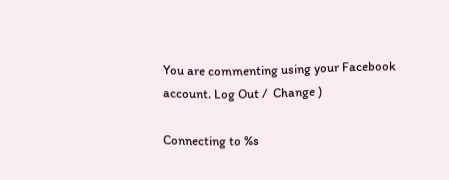You are commenting using your Facebook account. Log Out /  Change )

Connecting to %s